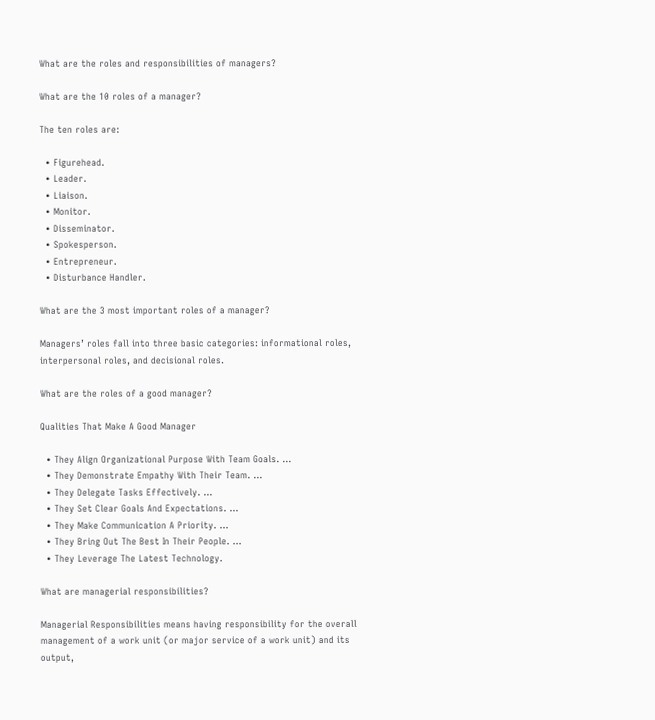What are the roles and responsibilities of managers?

What are the 10 roles of a manager?

The ten roles are:

  • Figurehead.
  • Leader.
  • Liaison.
  • Monitor.
  • Disseminator.
  • Spokesperson.
  • Entrepreneur.
  • Disturbance Handler.

What are the 3 most important roles of a manager?

Managers’ roles fall into three basic categories: informational roles, interpersonal roles, and decisional roles.

What are the roles of a good manager?

Qualities That Make A Good Manager

  • They Align Organizational Purpose With Team Goals. …
  • They Demonstrate Empathy With Their Team. …
  • They Delegate Tasks Effectively. …
  • They Set Clear Goals And Expectations. …
  • They Make Communication A Priority. …
  • They Bring Out The Best In Their People. …
  • They Leverage The Latest Technology.

What are managerial responsibilities?

Managerial Responsibilities means having responsibility for the overall management of a work unit (or major service of a work unit) and its output,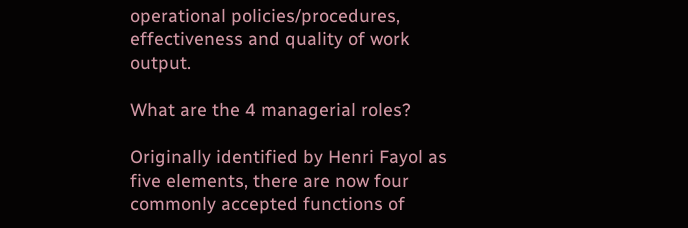operational policies/procedures, effectiveness and quality of work output.

What are the 4 managerial roles?

Originally identified by Henri Fayol as five elements, there are now four commonly accepted functions of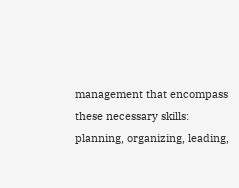management that encompass these necessary skills: planning, organizing, leading,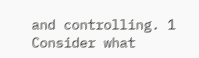and controlling. 1 Consider what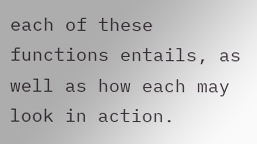each of these functions entails, as well as how each may look in action.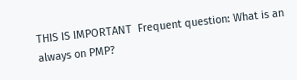THIS IS IMPORTANT  Frequent question: What is an always on PMP?